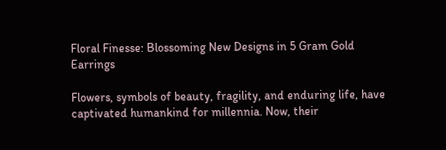Floral Finesse: Blossoming New Designs in 5 Gram Gold Earrings

Flowers, symbols of beauty, fragility, and enduring life, have captivated humankind for millennia. Now, their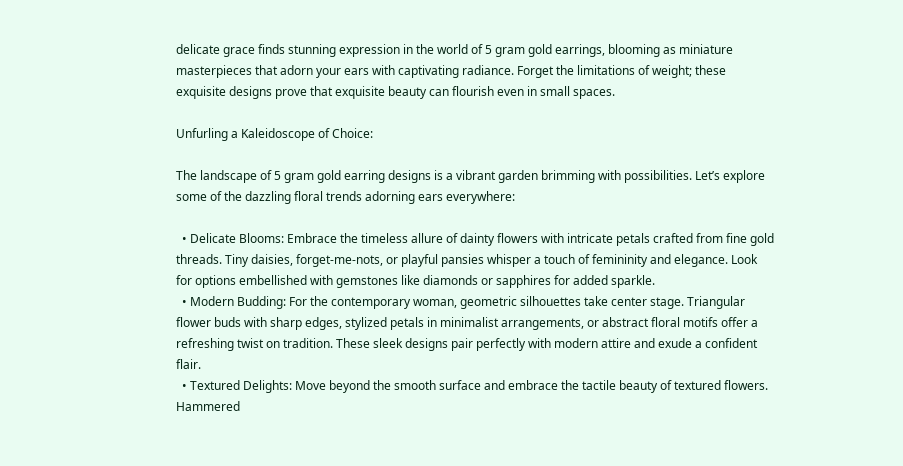delicate grace finds stunning expression in the world of 5 gram gold earrings, blooming as miniature masterpieces that adorn your ears with captivating radiance. Forget the limitations of weight; these exquisite designs prove that exquisite beauty can flourish even in small spaces.

Unfurling a Kaleidoscope of Choice:

The landscape of 5 gram gold earring designs is a vibrant garden brimming with possibilities. Let’s explore some of the dazzling floral trends adorning ears everywhere:

  • Delicate Blooms: Embrace the timeless allure of dainty flowers with intricate petals crafted from fine gold threads. Tiny daisies, forget-me-nots, or playful pansies whisper a touch of femininity and elegance. Look for options embellished with gemstones like diamonds or sapphires for added sparkle.
  • Modern Budding: For the contemporary woman, geometric silhouettes take center stage. Triangular flower buds with sharp edges, stylized petals in minimalist arrangements, or abstract floral motifs offer a refreshing twist on tradition. These sleek designs pair perfectly with modern attire and exude a confident flair.
  • Textured Delights: Move beyond the smooth surface and embrace the tactile beauty of textured flowers. Hammered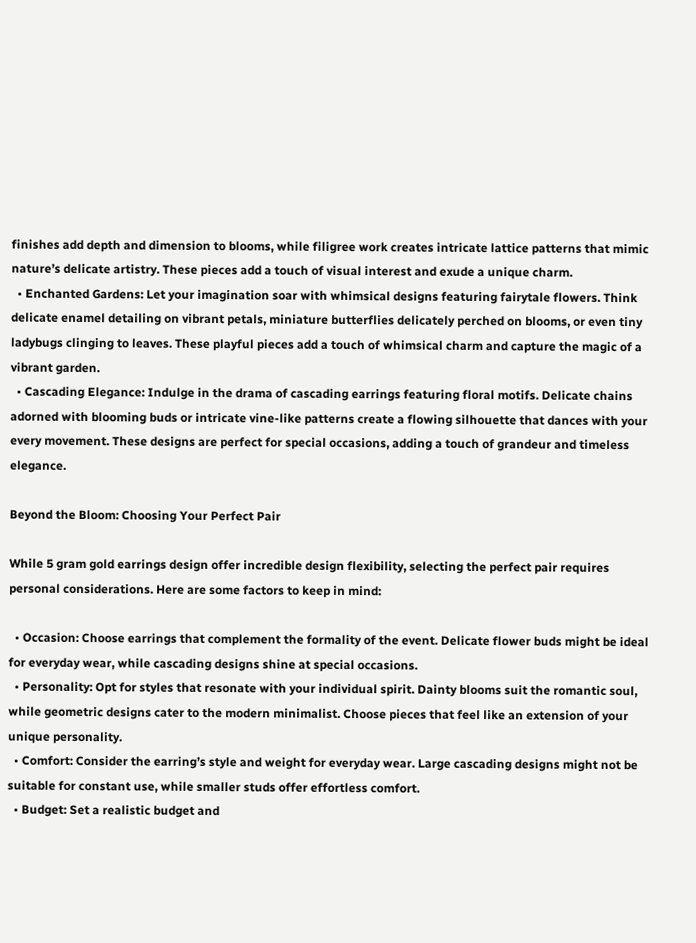finishes add depth and dimension to blooms, while filigree work creates intricate lattice patterns that mimic nature’s delicate artistry. These pieces add a touch of visual interest and exude a unique charm.
  • Enchanted Gardens: Let your imagination soar with whimsical designs featuring fairytale flowers. Think delicate enamel detailing on vibrant petals, miniature butterflies delicately perched on blooms, or even tiny ladybugs clinging to leaves. These playful pieces add a touch of whimsical charm and capture the magic of a vibrant garden.
  • Cascading Elegance: Indulge in the drama of cascading earrings featuring floral motifs. Delicate chains adorned with blooming buds or intricate vine-like patterns create a flowing silhouette that dances with your every movement. These designs are perfect for special occasions, adding a touch of grandeur and timeless elegance.

Beyond the Bloom: Choosing Your Perfect Pair

While 5 gram gold earrings design offer incredible design flexibility, selecting the perfect pair requires personal considerations. Here are some factors to keep in mind:

  • Occasion: Choose earrings that complement the formality of the event. Delicate flower buds might be ideal for everyday wear, while cascading designs shine at special occasions.
  • Personality: Opt for styles that resonate with your individual spirit. Dainty blooms suit the romantic soul, while geometric designs cater to the modern minimalist. Choose pieces that feel like an extension of your unique personality.
  • Comfort: Consider the earring’s style and weight for everyday wear. Large cascading designs might not be suitable for constant use, while smaller studs offer effortless comfort.
  • Budget: Set a realistic budget and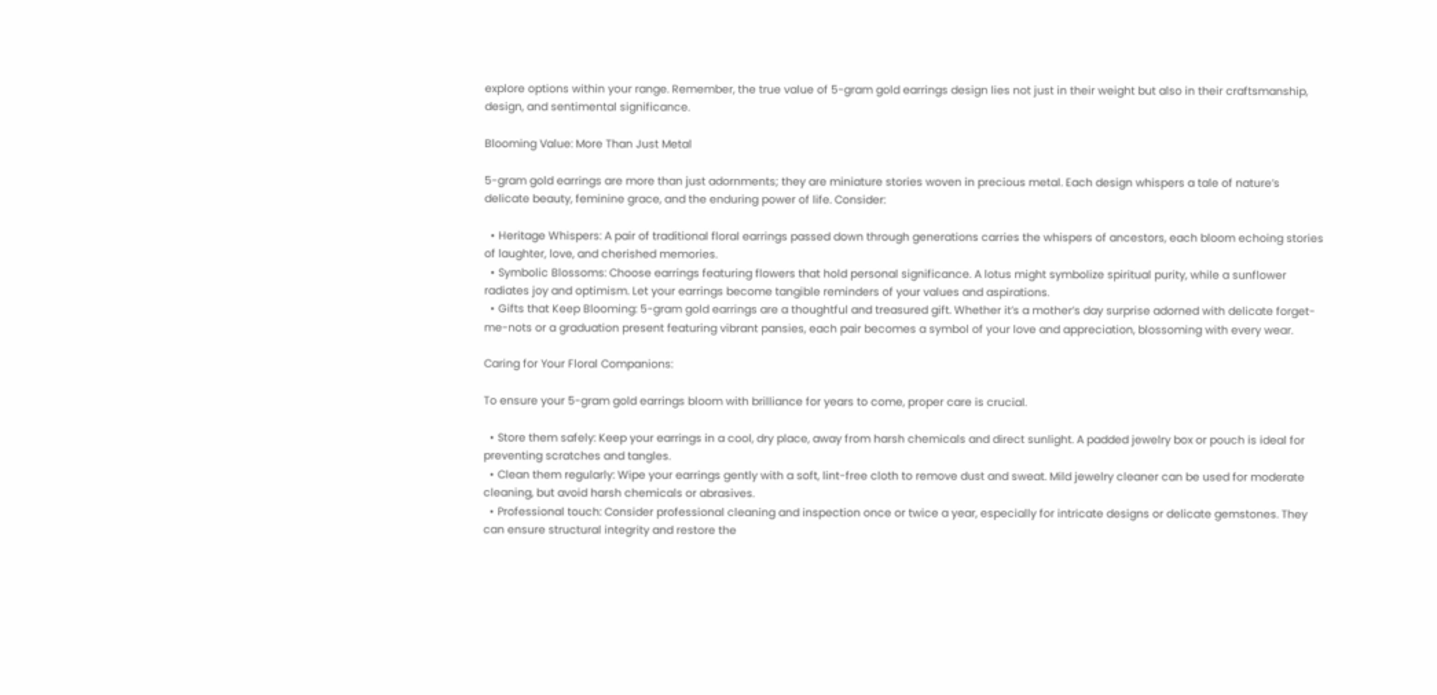explore options within your range. Remember, the true value of 5-gram gold earrings design lies not just in their weight but also in their craftsmanship, design, and sentimental significance.

Blooming Value: More Than Just Metal

5-gram gold earrings are more than just adornments; they are miniature stories woven in precious metal. Each design whispers a tale of nature’s delicate beauty, feminine grace, and the enduring power of life. Consider:

  • Heritage Whispers: A pair of traditional floral earrings passed down through generations carries the whispers of ancestors, each bloom echoing stories of laughter, love, and cherished memories.
  • Symbolic Blossoms: Choose earrings featuring flowers that hold personal significance. A lotus might symbolize spiritual purity, while a sunflower radiates joy and optimism. Let your earrings become tangible reminders of your values and aspirations.
  • Gifts that Keep Blooming: 5-gram gold earrings are a thoughtful and treasured gift. Whether it’s a mother’s day surprise adorned with delicate forget-me-nots or a graduation present featuring vibrant pansies, each pair becomes a symbol of your love and appreciation, blossoming with every wear.

Caring for Your Floral Companions:

To ensure your 5-gram gold earrings bloom with brilliance for years to come, proper care is crucial.

  • Store them safely: Keep your earrings in a cool, dry place, away from harsh chemicals and direct sunlight. A padded jewelry box or pouch is ideal for preventing scratches and tangles.
  • Clean them regularly: Wipe your earrings gently with a soft, lint-free cloth to remove dust and sweat. Mild jewelry cleaner can be used for moderate cleaning, but avoid harsh chemicals or abrasives.
  • Professional touch: Consider professional cleaning and inspection once or twice a year, especially for intricate designs or delicate gemstones. They can ensure structural integrity and restore the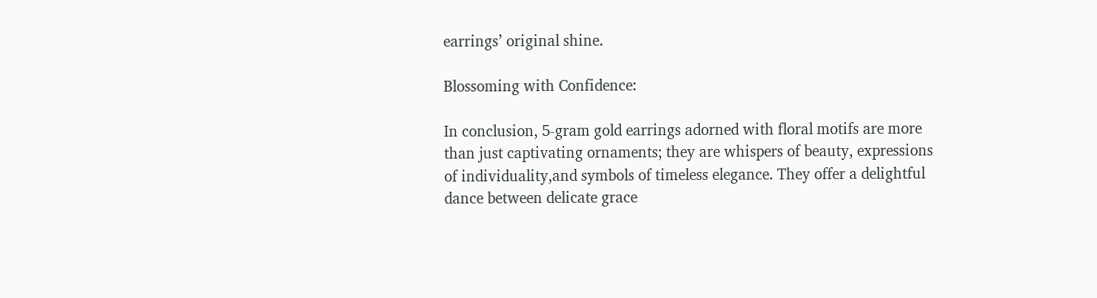earrings’ original shine.

Blossoming with Confidence:

In conclusion, 5-gram gold earrings adorned with floral motifs are more than just captivating ornaments; they are whispers of beauty, expressions of individuality,and symbols of timeless elegance. They offer a delightful dance between delicate grace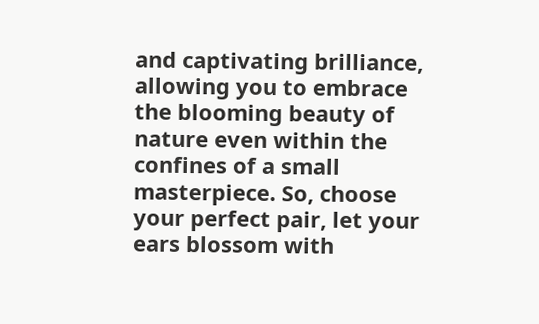and captivating brilliance, allowing you to embrace the blooming beauty of nature even within the confines of a small masterpiece. So, choose your perfect pair, let your ears blossom with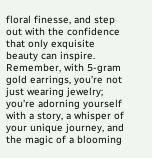floral finesse, and step out with the confidence that only exquisite beauty can inspire. Remember, with 5-gram gold earrings, you’re not just wearing jewelry; you’re adorning yourself with a story, a whisper of your unique journey, and the magic of a blooming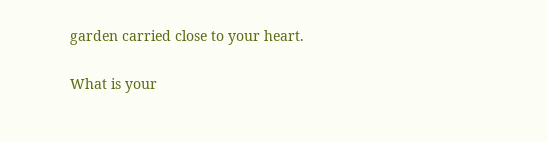garden carried close to your heart.

What is your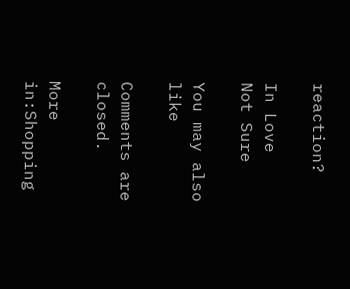reaction?

In Love
Not Sure

You may also like

Comments are closed.

More in:Shopping